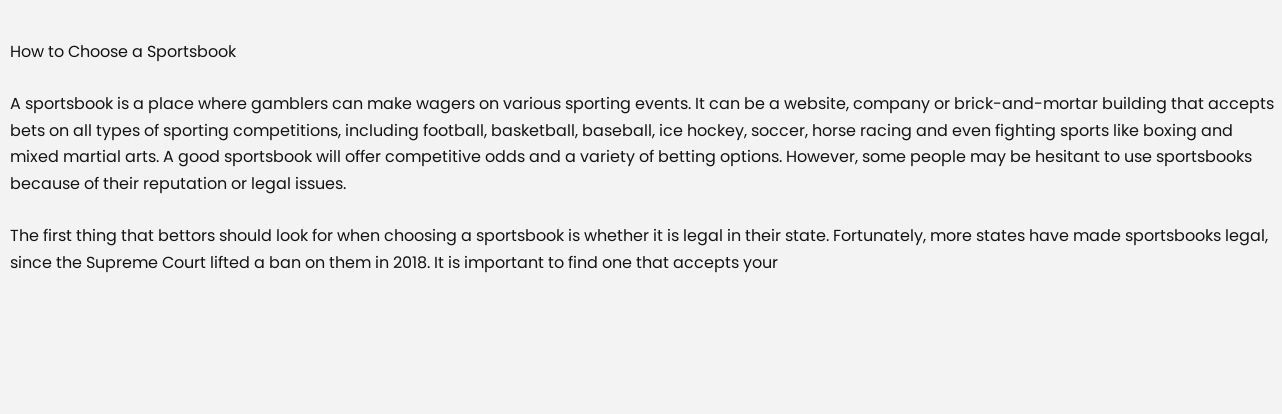How to Choose a Sportsbook

A sportsbook is a place where gamblers can make wagers on various sporting events. It can be a website, company or brick-and-mortar building that accepts bets on all types of sporting competitions, including football, basketball, baseball, ice hockey, soccer, horse racing and even fighting sports like boxing and mixed martial arts. A good sportsbook will offer competitive odds and a variety of betting options. However, some people may be hesitant to use sportsbooks because of their reputation or legal issues.

The first thing that bettors should look for when choosing a sportsbook is whether it is legal in their state. Fortunately, more states have made sportsbooks legal, since the Supreme Court lifted a ban on them in 2018. It is important to find one that accepts your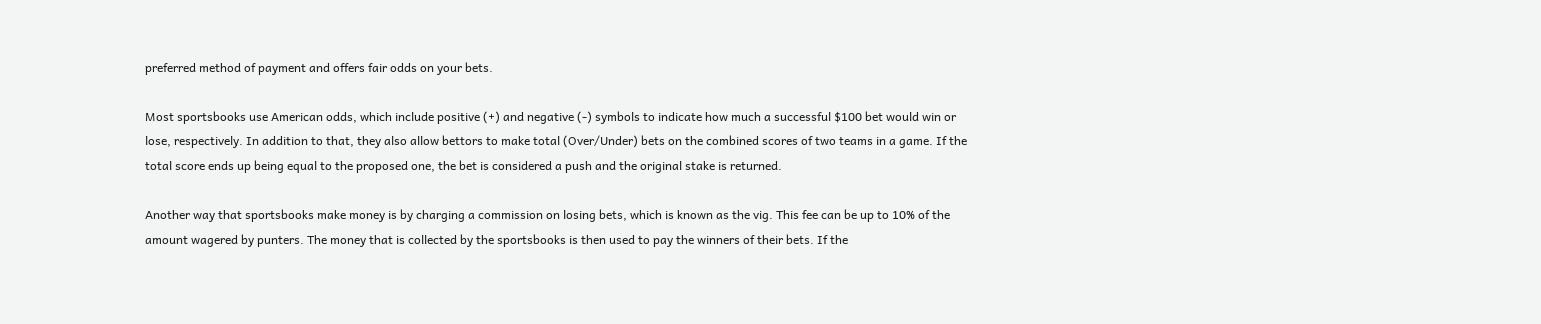preferred method of payment and offers fair odds on your bets.

Most sportsbooks use American odds, which include positive (+) and negative (-) symbols to indicate how much a successful $100 bet would win or lose, respectively. In addition to that, they also allow bettors to make total (Over/Under) bets on the combined scores of two teams in a game. If the total score ends up being equal to the proposed one, the bet is considered a push and the original stake is returned.

Another way that sportsbooks make money is by charging a commission on losing bets, which is known as the vig. This fee can be up to 10% of the amount wagered by punters. The money that is collected by the sportsbooks is then used to pay the winners of their bets. If the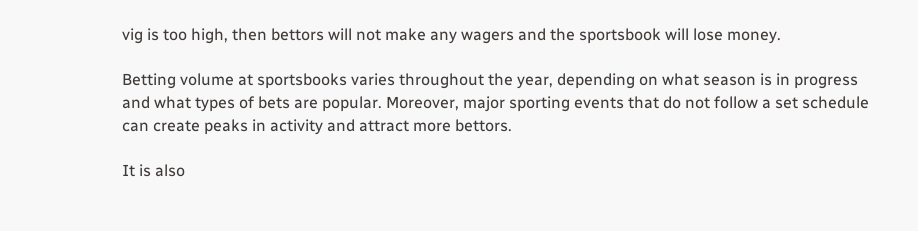vig is too high, then bettors will not make any wagers and the sportsbook will lose money.

Betting volume at sportsbooks varies throughout the year, depending on what season is in progress and what types of bets are popular. Moreover, major sporting events that do not follow a set schedule can create peaks in activity and attract more bettors.

It is also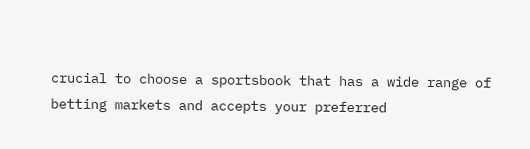crucial to choose a sportsbook that has a wide range of betting markets and accepts your preferred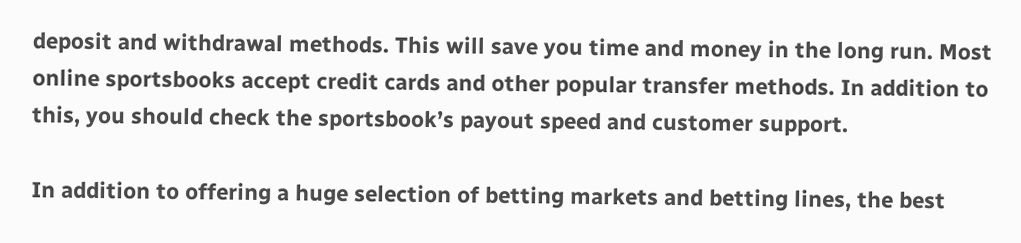deposit and withdrawal methods. This will save you time and money in the long run. Most online sportsbooks accept credit cards and other popular transfer methods. In addition to this, you should check the sportsbook’s payout speed and customer support.

In addition to offering a huge selection of betting markets and betting lines, the best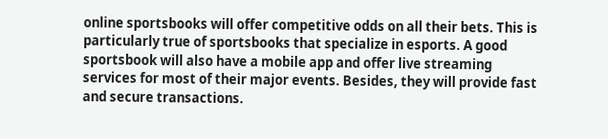online sportsbooks will offer competitive odds on all their bets. This is particularly true of sportsbooks that specialize in esports. A good sportsbook will also have a mobile app and offer live streaming services for most of their major events. Besides, they will provide fast and secure transactions.